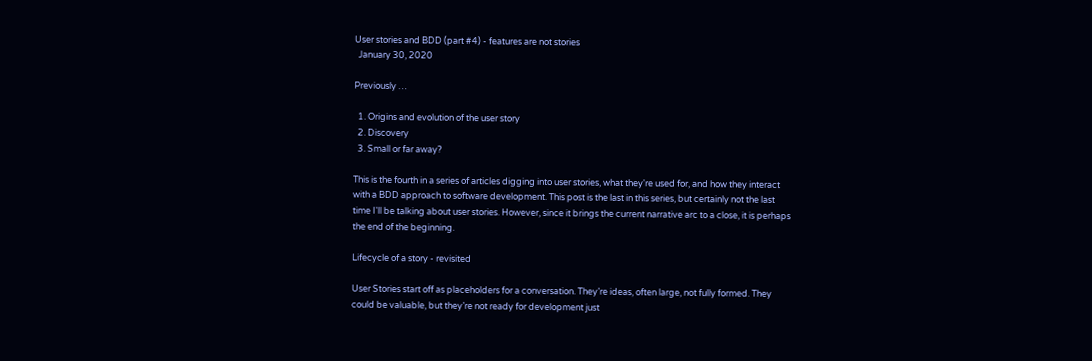User stories and BDD (part #4) - features are not stories
  January 30, 2020

Previously …

  1. Origins and evolution of the user story
  2. Discovery
  3. Small or far away?

This is the fourth in a series of articles digging into user stories, what they're used for, and how they interact with a BDD approach to software development. This post is the last in this series, but certainly not the last time I'll be talking about user stories. However, since it brings the current narrative arc to a close, it is perhaps the end of the beginning.

Lifecycle of a story - revisited

User Stories start off as placeholders for a conversation. They’re ideas, often large, not fully formed. They could be valuable, but they’re not ready for development just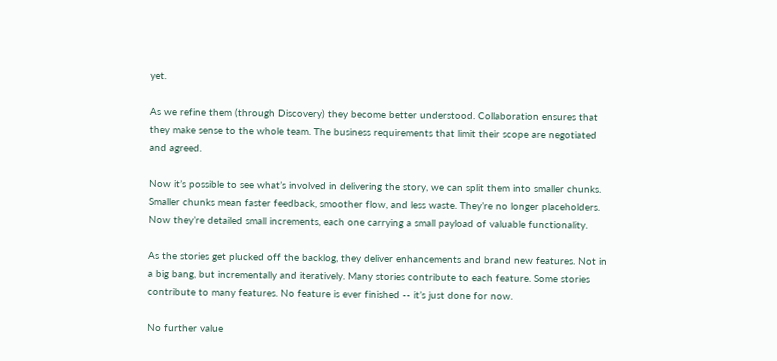yet.

As we refine them (through Discovery) they become better understood. Collaboration ensures that they make sense to the whole team. The business requirements that limit their scope are negotiated and agreed.

Now it’s possible to see what’s involved in delivering the story, we can split them into smaller chunks. Smaller chunks mean faster feedback, smoother flow, and less waste. They’re no longer placeholders. Now they’re detailed small increments, each one carrying a small payload of valuable functionality.

As the stories get plucked off the backlog, they deliver enhancements and brand new features. Not in a big bang, but incrementally and iteratively. Many stories contribute to each feature. Some stories contribute to many features. No feature is ever finished -- it’s just done for now.

No further value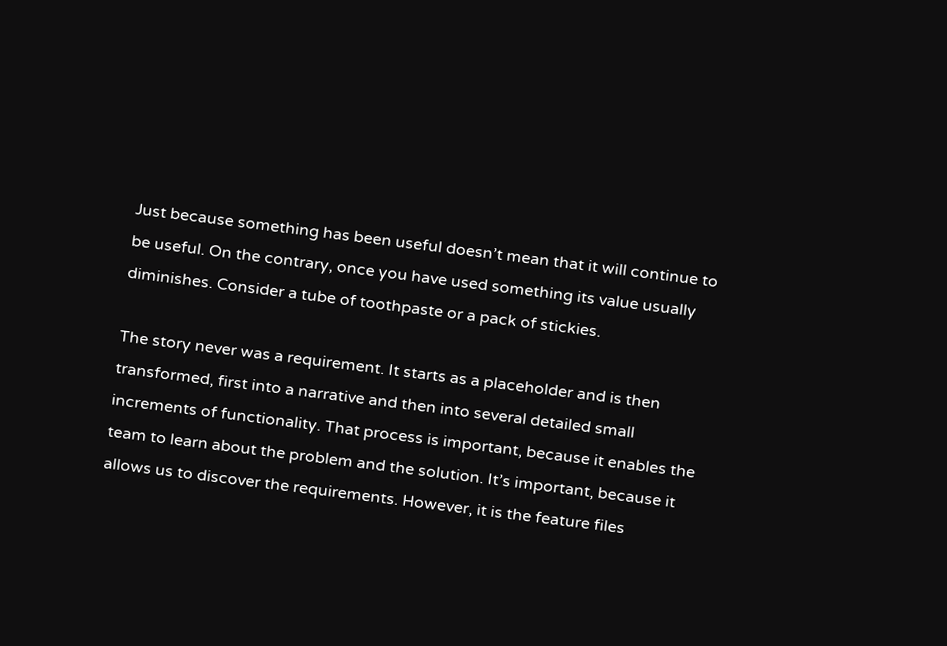Just because something has been useful doesn’t mean that it will continue to be useful. On the contrary, once you have used something its value usually diminishes. Consider a tube of toothpaste or a pack of stickies.

The story never was a requirement. It starts as a placeholder and is then transformed, first into a narrative and then into several detailed small increments of functionality. That process is important, because it enables the team to learn about the problem and the solution. It’s important, because it allows us to discover the requirements. However, it is the feature files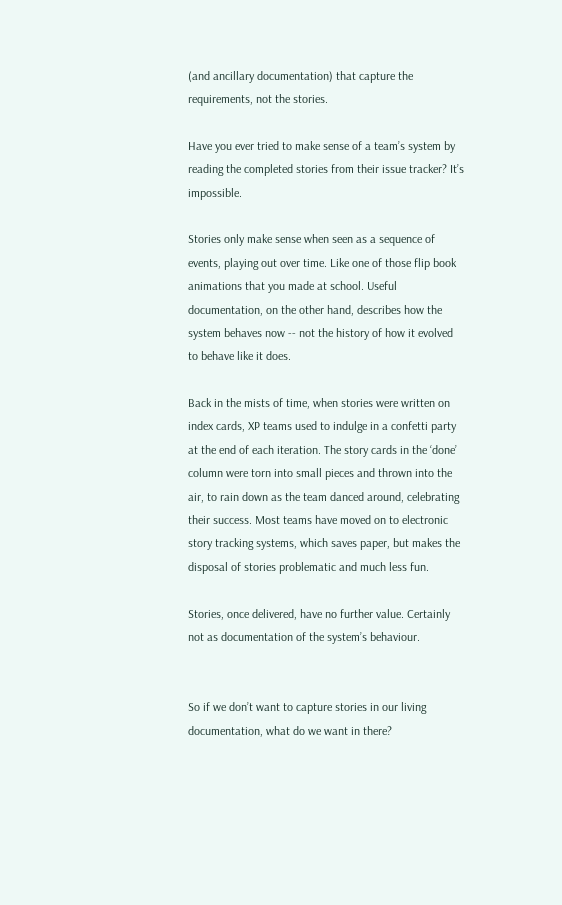(and ancillary documentation) that capture the requirements, not the stories.

Have you ever tried to make sense of a team’s system by reading the completed stories from their issue tracker? It’s impossible.

Stories only make sense when seen as a sequence of events, playing out over time. Like one of those flip book animations that you made at school. Useful documentation, on the other hand, describes how the system behaves now -- not the history of how it evolved to behave like it does.

Back in the mists of time, when stories were written on index cards, XP teams used to indulge in a confetti party at the end of each iteration. The story cards in the ‘done’ column were torn into small pieces and thrown into the air, to rain down as the team danced around, celebrating their success. Most teams have moved on to electronic story tracking systems, which saves paper, but makes the disposal of stories problematic and much less fun.

Stories, once delivered, have no further value. Certainly not as documentation of the system’s behaviour.


So if we don’t want to capture stories in our living documentation, what do we want in there?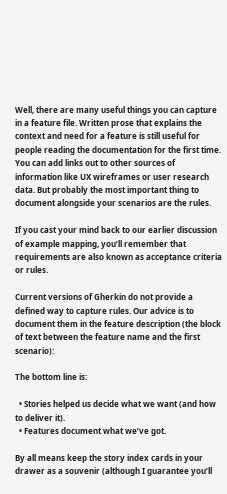Well, there are many useful things you can capture in a feature file. Written prose that explains the context and need for a feature is still useful for people reading the documentation for the first time. You can add links out to other sources of information like UX wireframes or user research data. But probably the most important thing to document alongside your scenarios are the rules.

If you cast your mind back to our earlier discussion of example mapping, you’ll remember that requirements are also known as acceptance criteria or rules.

Current versions of Gherkin do not provide a defined way to capture rules. Our advice is to document them in the feature description (the block of text between the feature name and the first scenario):

The bottom line is:

  • Stories helped us decide what we want (and how to deliver it).
  • Features document what we’ve got.

By all means keep the story index cards in your drawer as a souvenir (although I guarantee you’ll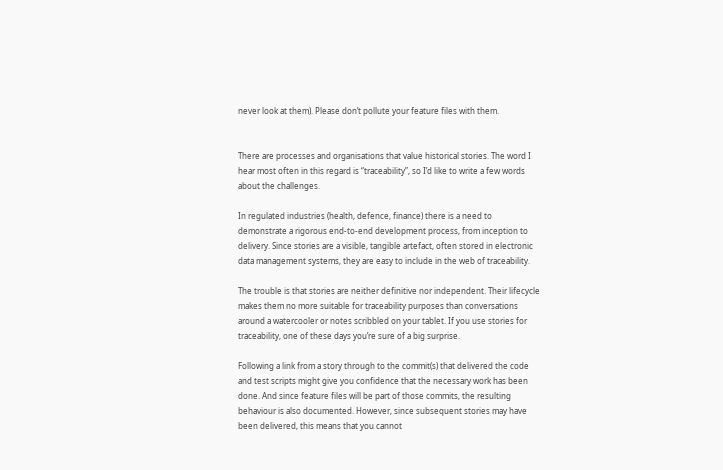never look at them). Please don’t pollute your feature files with them.


There are processes and organisations that value historical stories. The word I hear most often in this regard is “traceability”, so I’d like to write a few words about the challenges.

In regulated industries (health, defence, finance) there is a need to demonstrate a rigorous end-to-end development process, from inception to delivery. Since stories are a visible, tangible artefact, often stored in electronic data management systems, they are easy to include in the web of traceability.

The trouble is that stories are neither definitive nor independent. Their lifecycle makes them no more suitable for traceability purposes than conversations around a watercooler or notes scribbled on your tablet. If you use stories for traceability, one of these days you’re sure of a big surprise.

Following a link from a story through to the commit(s) that delivered the code and test scripts might give you confidence that the necessary work has been done. And since feature files will be part of those commits, the resulting behaviour is also documented. However, since subsequent stories may have been delivered, this means that you cannot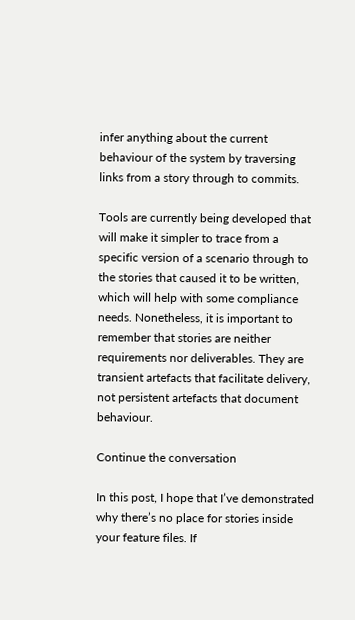infer anything about the current behaviour of the system by traversing links from a story through to commits.

Tools are currently being developed that will make it simpler to trace from a specific version of a scenario through to the stories that caused it to be written, which will help with some compliance needs. Nonetheless, it is important to remember that stories are neither requirements nor deliverables. They are transient artefacts that facilitate delivery, not persistent artefacts that document behaviour.

Continue the conversation

In this post, I hope that I’ve demonstrated why there’s no place for stories inside your feature files. If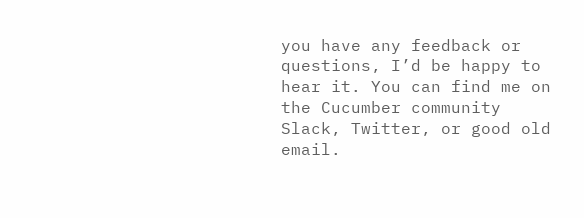you have any feedback or questions, I’d be happy to hear it. You can find me on the Cucumber community Slack, Twitter, or good old email.